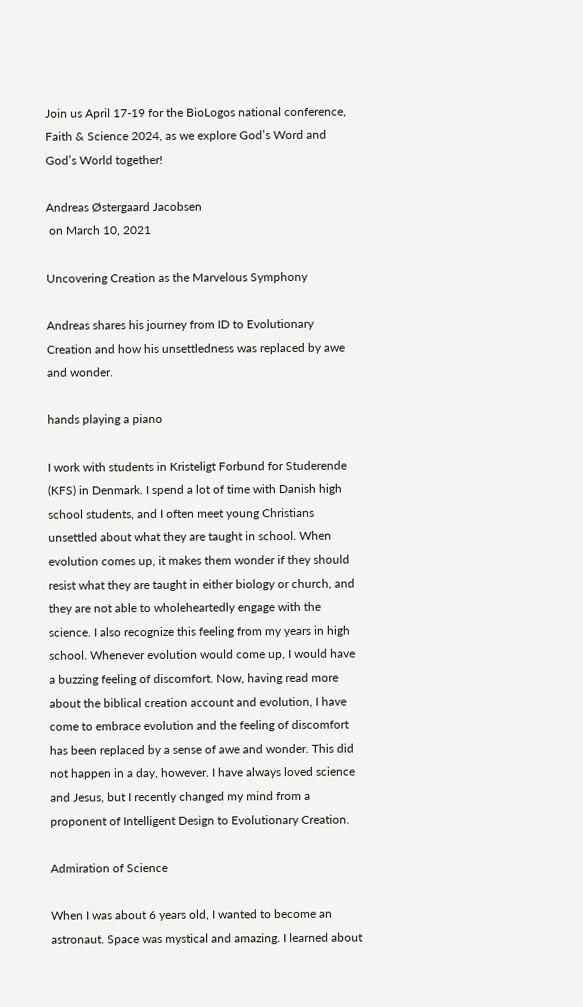Join us April 17-19 for the BioLogos national conference, Faith & Science 2024, as we explore God’s Word and God’s World together!

Andreas Østergaard Jacobsen
 on March 10, 2021

Uncovering Creation as the Marvelous Symphony

Andreas shares his journey from ID to Evolutionary Creation and how his unsettledness was replaced by awe and wonder.

hands playing a piano

I work with students in Kristeligt Forbund for Studerende (KFS) in Denmark. I spend a lot of time with Danish high school students, and I often meet young Christians unsettled about what they are taught in school. When evolution comes up, it makes them wonder if they should resist what they are taught in either biology or church, and they are not able to wholeheartedly engage with the science. I also recognize this feeling from my years in high school. Whenever evolution would come up, I would have a buzzing feeling of discomfort. Now, having read more about the biblical creation account and evolution, I have come to embrace evolution and the feeling of discomfort has been replaced by a sense of awe and wonder. This did not happen in a day, however. I have always loved science and Jesus, but I recently changed my mind from a proponent of Intelligent Design to Evolutionary Creation.

Admiration of Science

When I was about 6 years old, I wanted to become an astronaut. Space was mystical and amazing. I learned about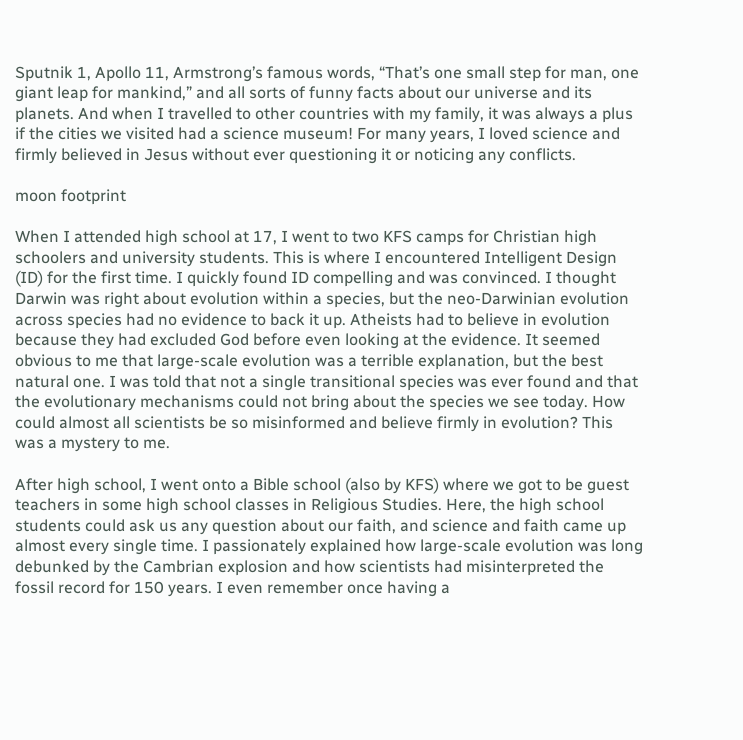Sputnik 1, Apollo 11, Armstrong’s famous words, “That’s one small step for man, one giant leap for mankind,” and all sorts of funny facts about our universe and its planets. And when I travelled to other countries with my family, it was always a plus if the cities we visited had a science museum! For many years, I loved science and firmly believed in Jesus without ever questioning it or noticing any conflicts.

moon footprint

When I attended high school at 17, I went to two KFS camps for Christian high schoolers and university students. This is where I encountered Intelligent Design (ID) for the first time. I quickly found ID compelling and was convinced. I thought Darwin was right about evolution within a species, but the neo-Darwinian evolution across species had no evidence to back it up. Atheists had to believe in evolution because they had excluded God before even looking at the evidence. It seemed obvious to me that large-scale evolution was a terrible explanation, but the best natural one. I was told that not a single transitional species was ever found and that the evolutionary mechanisms could not bring about the species we see today. How could almost all scientists be so misinformed and believe firmly in evolution? This was a mystery to me.

After high school, I went onto a Bible school (also by KFS) where we got to be guest teachers in some high school classes in Religious Studies. Here, the high school students could ask us any question about our faith, and science and faith came up almost every single time. I passionately explained how large-scale evolution was long debunked by the Cambrian explosion and how scientists had misinterpreted the fossil record for 150 years. I even remember once having a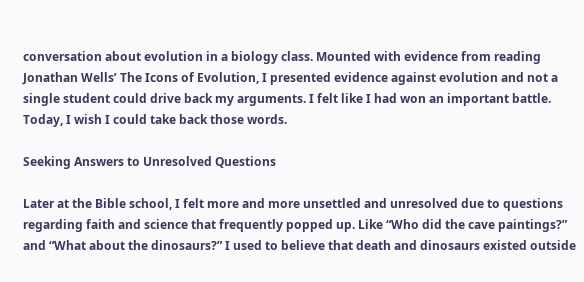conversation about evolution in a biology class. Mounted with evidence from reading Jonathan Wells’ The Icons of Evolution, I presented evidence against evolution and not a single student could drive back my arguments. I felt like I had won an important battle. Today, I wish I could take back those words.

Seeking Answers to Unresolved Questions

Later at the Bible school, I felt more and more unsettled and unresolved due to questions regarding faith and science that frequently popped up. Like “Who did the cave paintings?” and “What about the dinosaurs?” I used to believe that death and dinosaurs existed outside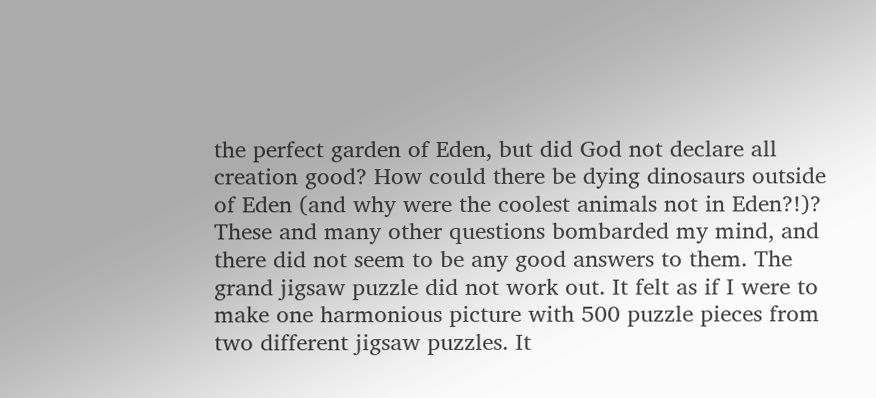the perfect garden of Eden, but did God not declare all creation good? How could there be dying dinosaurs outside of Eden (and why were the coolest animals not in Eden?!)? These and many other questions bombarded my mind, and there did not seem to be any good answers to them. The grand jigsaw puzzle did not work out. It felt as if I were to make one harmonious picture with 500 puzzle pieces from two different jigsaw puzzles. It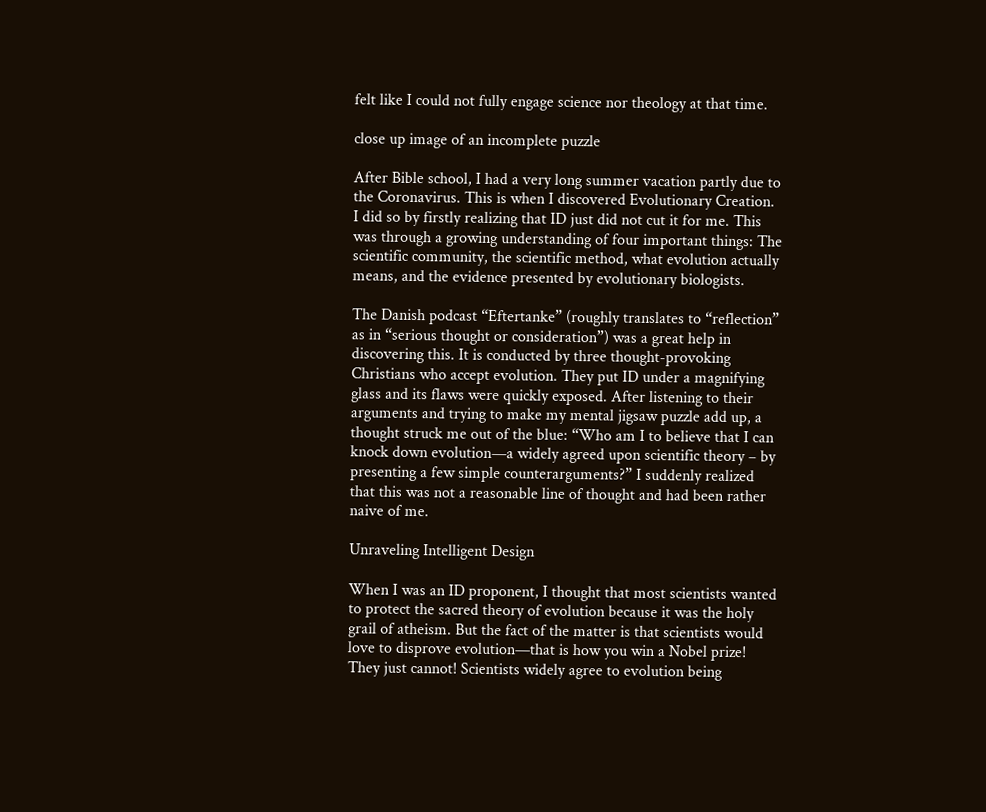felt like I could not fully engage science nor theology at that time.

close up image of an incomplete puzzle

After Bible school, I had a very long summer vacation partly due to the Coronavirus. This is when I discovered Evolutionary Creation. I did so by firstly realizing that ID just did not cut it for me. This was through a growing understanding of four important things: The scientific community, the scientific method, what evolution actually means, and the evidence presented by evolutionary biologists.

The Danish podcast “Eftertanke” (roughly translates to “reflection” as in “serious thought or consideration”) was a great help in discovering this. It is conducted by three thought-provoking Christians who accept evolution. They put ID under a magnifying glass and its flaws were quickly exposed. After listening to their arguments and trying to make my mental jigsaw puzzle add up, a thought struck me out of the blue: “Who am I to believe that I can knock down evolution—a widely agreed upon scientific theory – by presenting a few simple counterarguments?” I suddenly realized that this was not a reasonable line of thought and had been rather naive of me.

Unraveling Intelligent Design

When I was an ID proponent, I thought that most scientists wanted to protect the sacred theory of evolution because it was the holy grail of atheism. But the fact of the matter is that scientists would love to disprove evolution—that is how you win a Nobel prize! They just cannot! Scientists widely agree to evolution being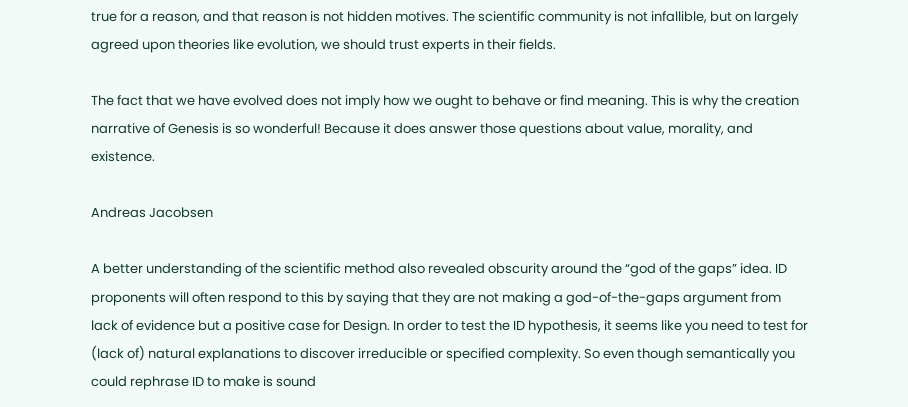true for a reason, and that reason is not hidden motives. The scientific community is not infallible, but on largely agreed upon theories like evolution, we should trust experts in their fields.

The fact that we have evolved does not imply how we ought to behave or find meaning. This is why the creation narrative of Genesis is so wonderful! Because it does answer those questions about value, morality, and existence.

Andreas Jacobsen

A better understanding of the scientific method also revealed obscurity around the “god of the gaps” idea. ID proponents will often respond to this by saying that they are not making a god-of-the-gaps argument from lack of evidence but a positive case for Design. In order to test the ID hypothesis, it seems like you need to test for (lack of) natural explanations to discover irreducible or specified complexity. So even though semantically you could rephrase ID to make is sound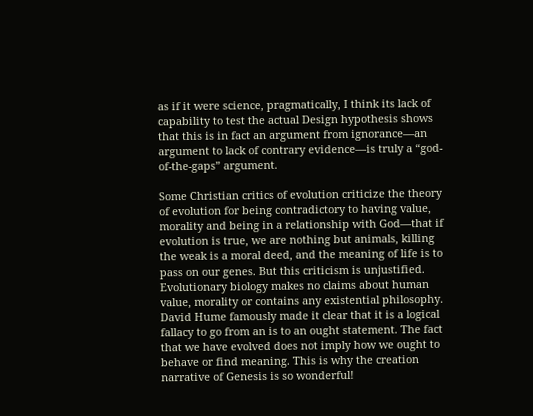as if it were science, pragmatically, I think its lack of capability to test the actual Design hypothesis shows that this is in fact an argument from ignorance—an argument to lack of contrary evidence—is truly a “god-of-the-gaps” argument.

Some Christian critics of evolution criticize the theory of evolution for being contradictory to having value, morality and being in a relationship with God—that if evolution is true, we are nothing but animals, killing the weak is a moral deed, and the meaning of life is to pass on our genes. But this criticism is unjustified. Evolutionary biology makes no claims about human value, morality or contains any existential philosophy. David Hume famously made it clear that it is a logical fallacy to go from an is to an ought statement. The fact that we have evolved does not imply how we ought to behave or find meaning. This is why the creation narrative of Genesis is so wonderful!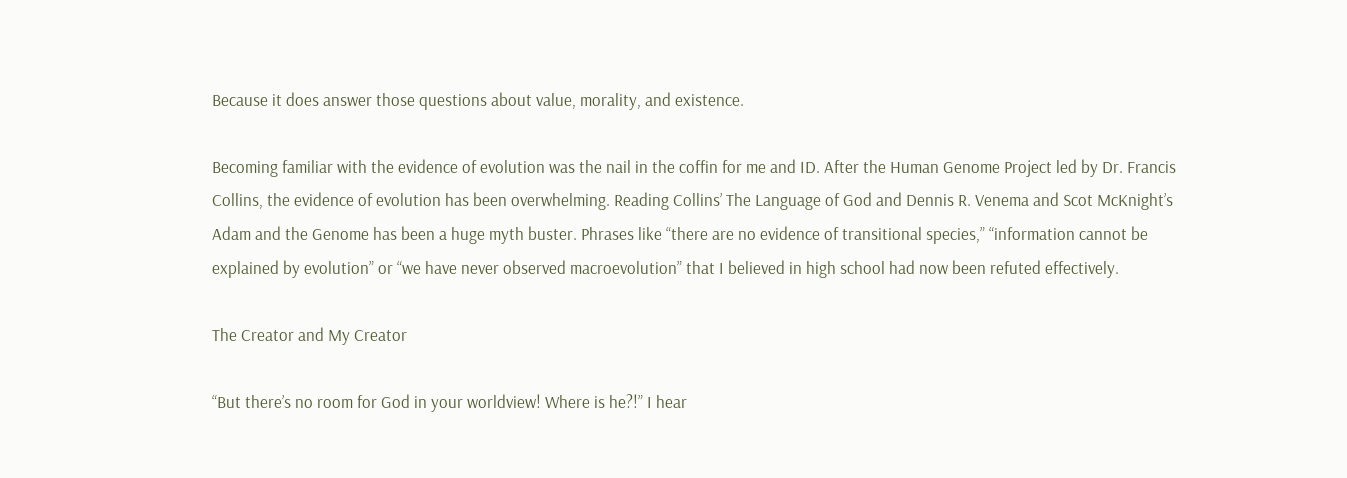Because it does answer those questions about value, morality, and existence.

Becoming familiar with the evidence of evolution was the nail in the coffin for me and ID. After the Human Genome Project led by Dr. Francis Collins, the evidence of evolution has been overwhelming. Reading Collins’ The Language of God and Dennis R. Venema and Scot McKnight’s Adam and the Genome has been a huge myth buster. Phrases like “there are no evidence of transitional species,” “information cannot be explained by evolution” or “we have never observed macroevolution” that I believed in high school had now been refuted effectively.

The Creator and My Creator

“But there’s no room for God in your worldview! Where is he?!” I hear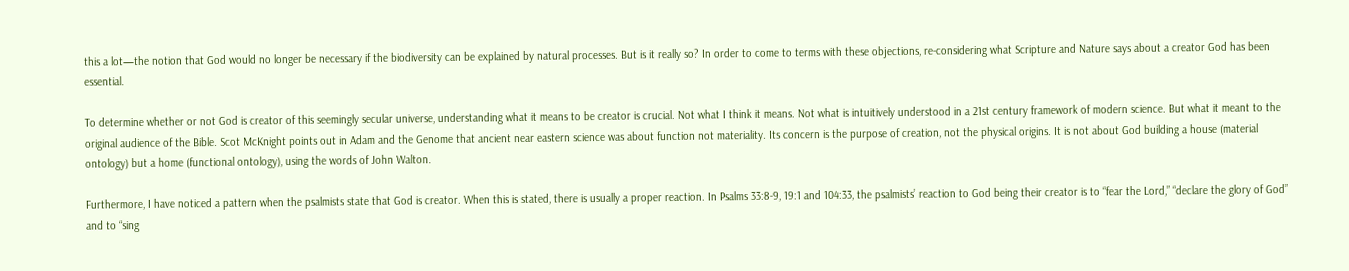this a lot—the notion that God would no longer be necessary if the biodiversity can be explained by natural processes. But is it really so? In order to come to terms with these objections, re-considering what Scripture and Nature says about a creator God has been essential.

To determine whether or not God is creator of this seemingly secular universe, understanding what it means to be creator is crucial. Not what I think it means. Not what is intuitively understood in a 21st century framework of modern science. But what it meant to the original audience of the Bible. Scot McKnight points out in Adam and the Genome that ancient near eastern science was about function not materiality. Its concern is the purpose of creation, not the physical origins. It is not about God building a house (material ontology) but a home (functional ontology), using the words of John Walton.

Furthermore, I have noticed a pattern when the psalmists state that God is creator. When this is stated, there is usually a proper reaction. In Psalms 33:8-9, 19:1 and 104:33, the psalmists’ reaction to God being their creator is to “fear the Lord,” “declare the glory of God” and to “sing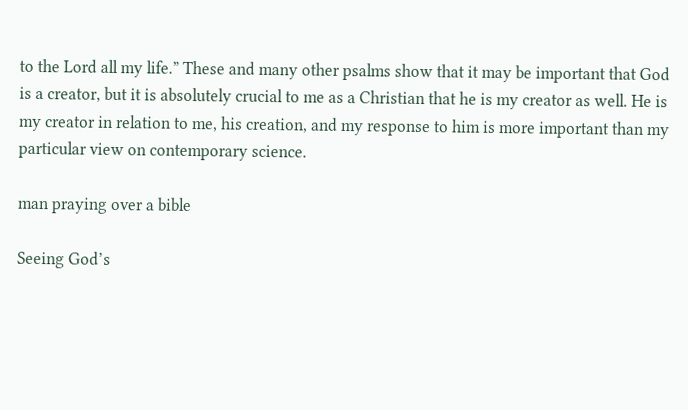to the Lord all my life.” These and many other psalms show that it may be important that God is a creator, but it is absolutely crucial to me as a Christian that he is my creator as well. He is my creator in relation to me, his creation, and my response to him is more important than my particular view on contemporary science.

man praying over a bible

Seeing God’s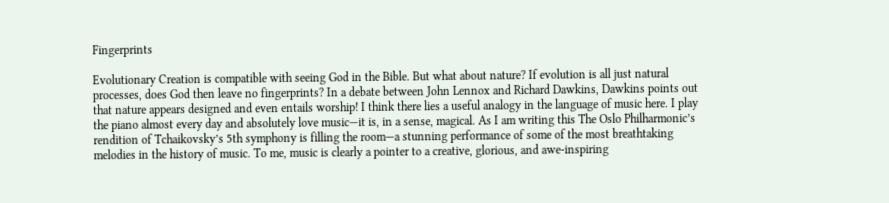Fingerprints

Evolutionary Creation is compatible with seeing God in the Bible. But what about nature? If evolution is all just natural processes, does God then leave no fingerprints? In a debate between John Lennox and Richard Dawkins, Dawkins points out that nature appears designed and even entails worship! I think there lies a useful analogy in the language of music here. I play the piano almost every day and absolutely love music—it is, in a sense, magical. As I am writing this The Oslo Philharmonic’s rendition of Tchaikovsky’s 5th symphony is filling the room—a stunning performance of some of the most breathtaking melodies in the history of music. To me, music is clearly a pointer to a creative, glorious, and awe-inspiring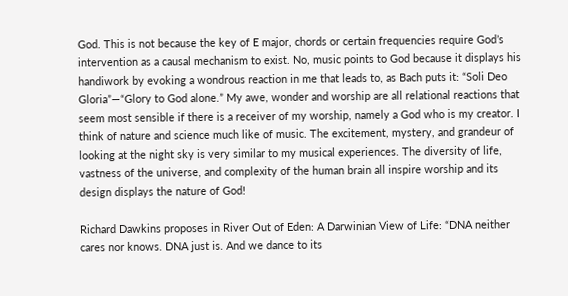God. This is not because the key of E major, chords or certain frequencies require God’s intervention as a causal mechanism to exist. No, music points to God because it displays his handiwork by evoking a wondrous reaction in me that leads to, as Bach puts it: “Soli Deo Gloria”—“Glory to God alone.” My awe, wonder and worship are all relational reactions that seem most sensible if there is a receiver of my worship, namely a God who is my creator. I think of nature and science much like of music. The excitement, mystery, and grandeur of looking at the night sky is very similar to my musical experiences. The diversity of life, vastness of the universe, and complexity of the human brain all inspire worship and its design displays the nature of God!

Richard Dawkins proposes in River Out of Eden: A Darwinian View of Life: “DNA neither cares nor knows. DNA just is. And we dance to its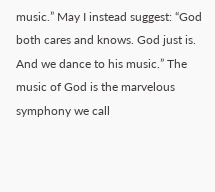music.” May I instead suggest: “God both cares and knows. God just is. And we dance to his music.” The music of God is the marvelous symphony we call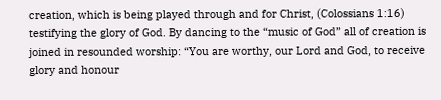creation, which is being played through and for Christ, (Colossians 1:16) testifying the glory of God. By dancing to the “music of God” all of creation is joined in resounded worship: “You are worthy, our Lord and God, to receive glory and honour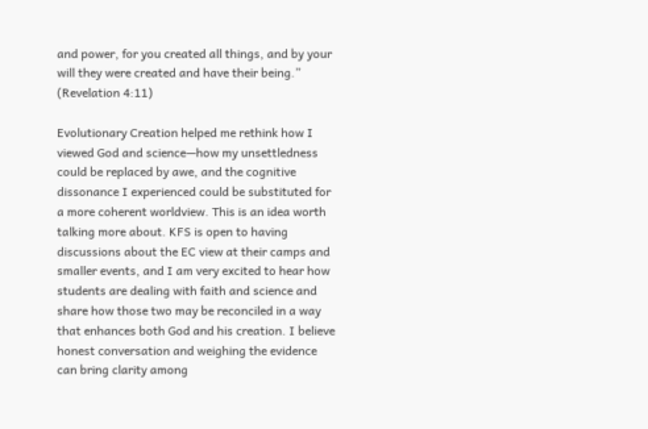and power, for you created all things, and by your will they were created and have their being.” (Revelation 4:11)

Evolutionary Creation helped me rethink how I viewed God and science—how my unsettledness could be replaced by awe, and the cognitive dissonance I experienced could be substituted for a more coherent worldview. This is an idea worth talking more about. KFS is open to having discussions about the EC view at their camps and smaller events, and I am very excited to hear how students are dealing with faith and science and share how those two may be reconciled in a way that enhances both God and his creation. I believe honest conversation and weighing the evidence can bring clarity among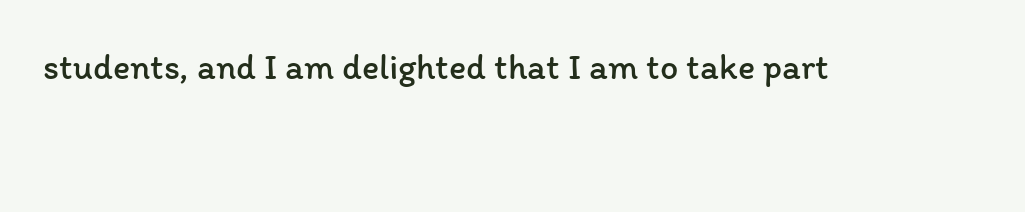students, and I am delighted that I am to take part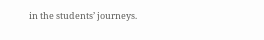in the students’ journeys.